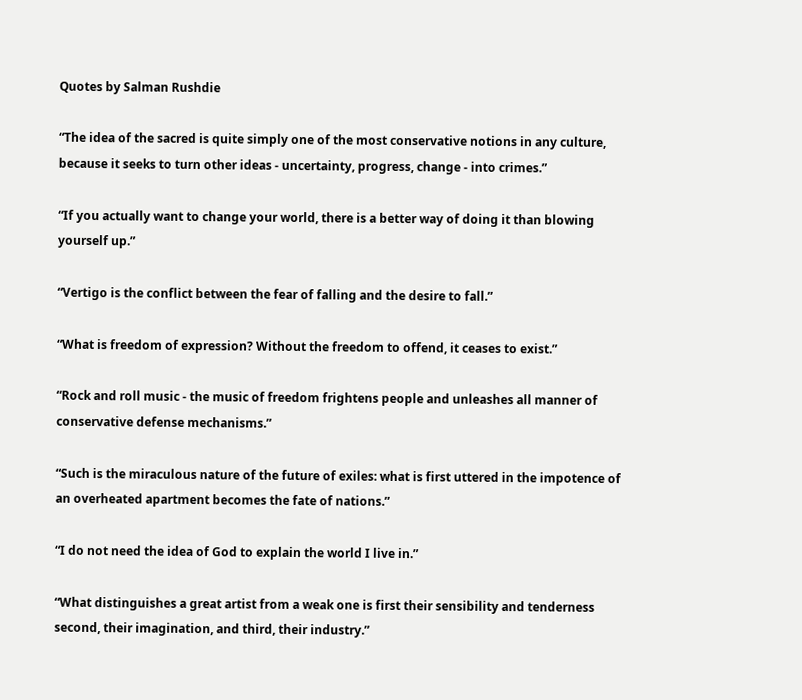Quotes by Salman Rushdie

“The idea of the sacred is quite simply one of the most conservative notions in any culture, because it seeks to turn other ideas - uncertainty, progress, change - into crimes.”

“If you actually want to change your world, there is a better way of doing it than blowing yourself up.”

“Vertigo is the conflict between the fear of falling and the desire to fall.”

“What is freedom of expression? Without the freedom to offend, it ceases to exist.”

“Rock and roll music - the music of freedom frightens people and unleashes all manner of conservative defense mechanisms.”

“Such is the miraculous nature of the future of exiles: what is first uttered in the impotence of an overheated apartment becomes the fate of nations.”

“I do not need the idea of God to explain the world I live in.”

“What distinguishes a great artist from a weak one is first their sensibility and tenderness second, their imagination, and third, their industry.”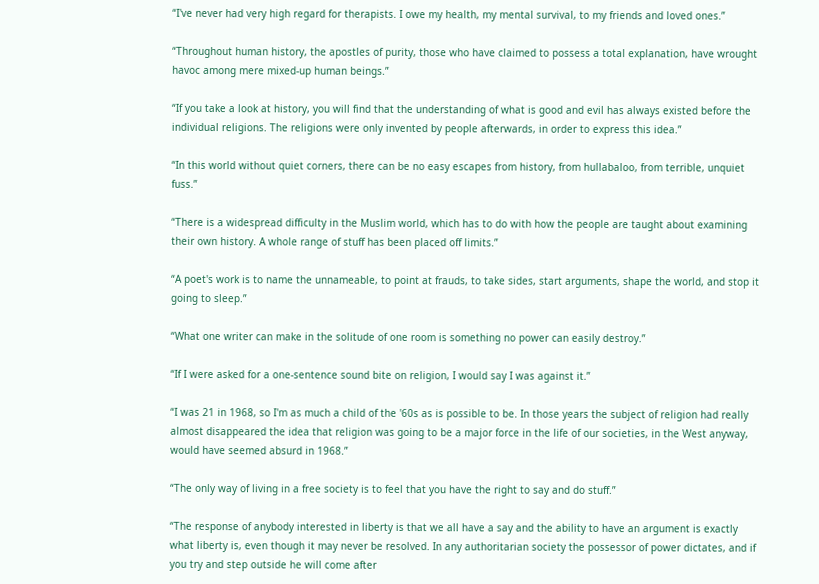“I've never had very high regard for therapists. I owe my health, my mental survival, to my friends and loved ones.”

“Throughout human history, the apostles of purity, those who have claimed to possess a total explanation, have wrought havoc among mere mixed-up human beings.”

“If you take a look at history, you will find that the understanding of what is good and evil has always existed before the individual religions. The religions were only invented by people afterwards, in order to express this idea.”

“In this world without quiet corners, there can be no easy escapes from history, from hullabaloo, from terrible, unquiet fuss.”

“There is a widespread difficulty in the Muslim world, which has to do with how the people are taught about examining their own history. A whole range of stuff has been placed off limits.”

“A poet's work is to name the unnameable, to point at frauds, to take sides, start arguments, shape the world, and stop it going to sleep.”

“What one writer can make in the solitude of one room is something no power can easily destroy.”

“If I were asked for a one-sentence sound bite on religion, I would say I was against it.”

“I was 21 in 1968, so I'm as much a child of the '60s as is possible to be. In those years the subject of religion had really almost disappeared the idea that religion was going to be a major force in the life of our societies, in the West anyway, would have seemed absurd in 1968.”

“The only way of living in a free society is to feel that you have the right to say and do stuff.”

“The response of anybody interested in liberty is that we all have a say and the ability to have an argument is exactly what liberty is, even though it may never be resolved. In any authoritarian society the possessor of power dictates, and if you try and step outside he will come after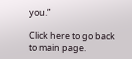you.”

Click here to go back to main page.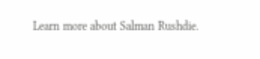Learn more about Salman Rushdie.